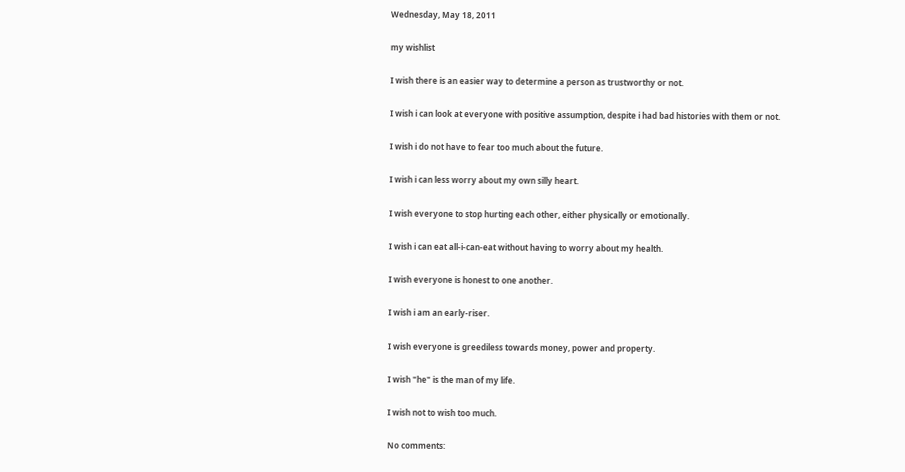Wednesday, May 18, 2011

my wishlist

I wish there is an easier way to determine a person as trustworthy or not.

I wish i can look at everyone with positive assumption, despite i had bad histories with them or not.

I wish i do not have to fear too much about the future.

I wish i can less worry about my own silly heart.

I wish everyone to stop hurting each other, either physically or emotionally.

I wish i can eat all-i-can-eat without having to worry about my health.

I wish everyone is honest to one another.

I wish i am an early-riser.

I wish everyone is greediless towards money, power and property.

I wish "he" is the man of my life.

I wish not to wish too much.

No comments: